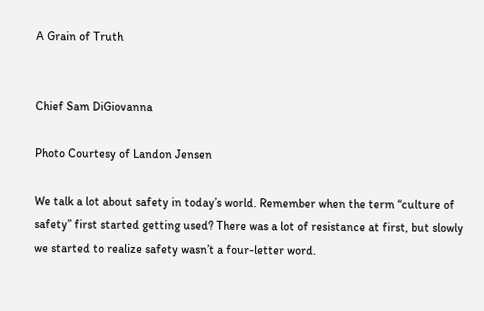A Grain of Truth


Chief Sam DiGiovanna

Photo Courtesy of Landon Jensen

We talk a lot about safety in today’s world. Remember when the term “culture of safety” first started getting used? There was a lot of resistance at first, but slowly we started to realize safety wasn’t a four-letter word.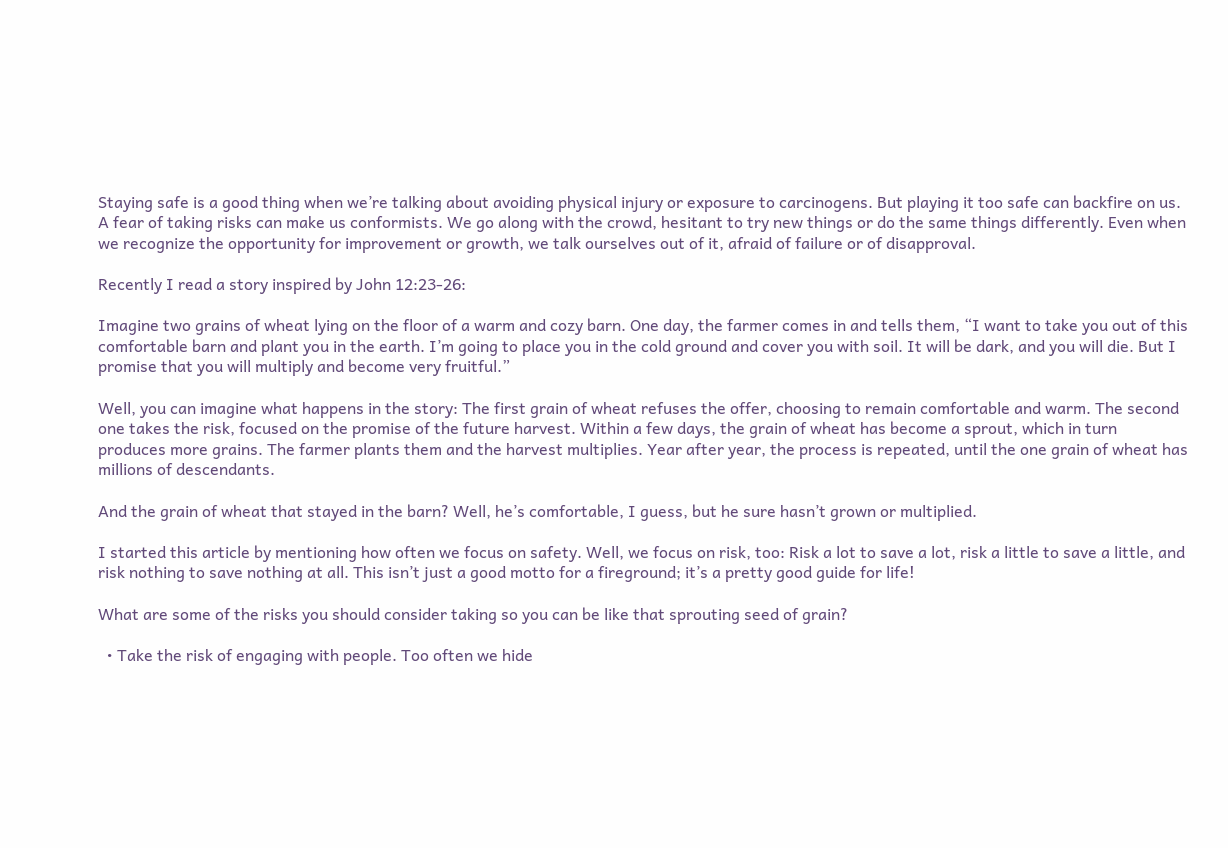Staying safe is a good thing when we’re talking about avoiding physical injury or exposure to carcinogens. But playing it too safe can backfire on us. A fear of taking risks can make us conformists. We go along with the crowd, hesitant to try new things or do the same things differently. Even when we recognize the opportunity for improvement or growth, we talk ourselves out of it, afraid of failure or of disapproval.

Recently I read a story inspired by John 12:23-26:

Imagine two grains of wheat lying on the floor of a warm and cozy barn. One day, the farmer comes in and tells them, “I want to take you out of this comfortable barn and plant you in the earth. I’m going to place you in the cold ground and cover you with soil. It will be dark, and you will die. But I promise that you will multiply and become very fruitful.”

Well, you can imagine what happens in the story: The first grain of wheat refuses the offer, choosing to remain comfortable and warm. The second one takes the risk, focused on the promise of the future harvest. Within a few days, the grain of wheat has become a sprout, which in turn produces more grains. The farmer plants them and the harvest multiplies. Year after year, the process is repeated, until the one grain of wheat has millions of descendants.

And the grain of wheat that stayed in the barn? Well, he’s comfortable, I guess, but he sure hasn’t grown or multiplied.

I started this article by mentioning how often we focus on safety. Well, we focus on risk, too: Risk a lot to save a lot, risk a little to save a little, and risk nothing to save nothing at all. This isn’t just a good motto for a fireground; it’s a pretty good guide for life!

What are some of the risks you should consider taking so you can be like that sprouting seed of grain?

  • Take the risk of engaging with people. Too often we hide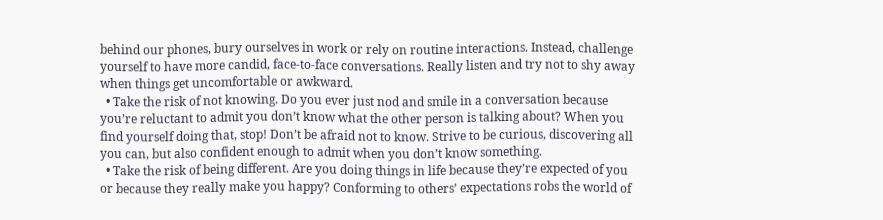behind our phones, bury ourselves in work or rely on routine interactions. Instead, challenge yourself to have more candid, face-to-face conversations. Really listen and try not to shy away when things get uncomfortable or awkward.
  • Take the risk of not knowing. Do you ever just nod and smile in a conversation because you’re reluctant to admit you don’t know what the other person is talking about? When you find yourself doing that, stop! Don’t be afraid not to know. Strive to be curious, discovering all you can, but also confident enough to admit when you don’t know something.
  • Take the risk of being different. Are you doing things in life because they’re expected of you or because they really make you happy? Conforming to others’ expectations robs the world of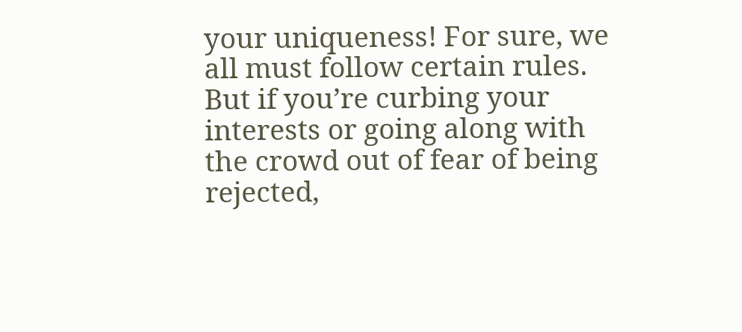your uniqueness! For sure, we all must follow certain rules. But if you’re curbing your interests or going along with the crowd out of fear of being rejected,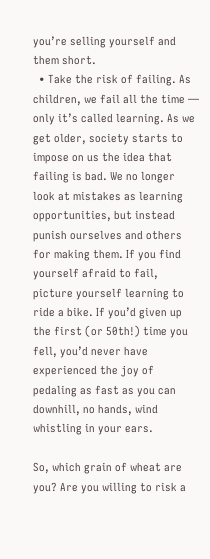you’re selling yourself and them short.
  • Take the risk of failing. As children, we fail all the time — only it’s called learning. As we get older, society starts to impose on us the idea that failing is bad. We no longer look at mistakes as learning opportunities, but instead punish ourselves and others for making them. If you find yourself afraid to fail, picture yourself learning to ride a bike. If you’d given up the first (or 50th!) time you fell, you’d never have experienced the joy of pedaling as fast as you can downhill, no hands, wind whistling in your ears.

So, which grain of wheat are you? Are you willing to risk a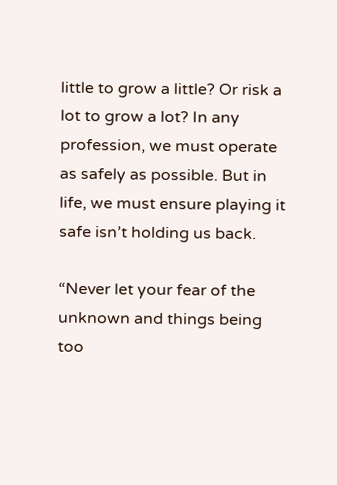little to grow a little? Or risk a lot to grow a lot? In any profession, we must operate as safely as possible. But in life, we must ensure playing it safe isn’t holding us back.

“Never let your fear of the unknown and things being too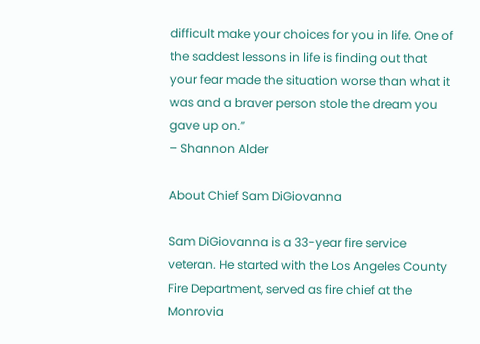difficult make your choices for you in life. One of the saddest lessons in life is finding out that your fear made the situation worse than what it was and a braver person stole the dream you gave up on.”
– Shannon Alder

About Chief Sam DiGiovanna

Sam DiGiovanna is a 33-year fire service veteran. He started with the Los Angeles County Fire Department, served as fire chief at the Monrovia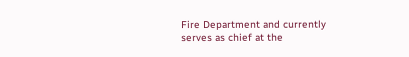Fire Department and currently serves as chief at the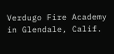Verdugo Fire Academy in Glendale, Calif.